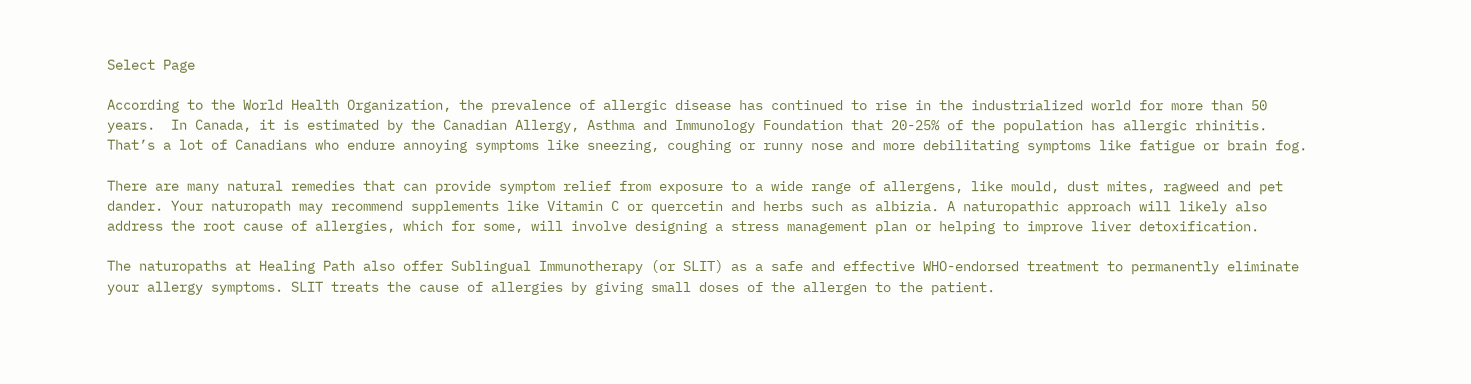Select Page

According to the World Health Organization, the prevalence of allergic disease has continued to rise in the industrialized world for more than 50 years.  In Canada, it is estimated by the Canadian Allergy, Asthma and Immunology Foundation that 20-25% of the population has allergic rhinitis. That’s a lot of Canadians who endure annoying symptoms like sneezing, coughing or runny nose and more debilitating symptoms like fatigue or brain fog.

There are many natural remedies that can provide symptom relief from exposure to a wide range of allergens, like mould, dust mites, ragweed and pet dander. Your naturopath may recommend supplements like Vitamin C or quercetin and herbs such as albizia. A naturopathic approach will likely also address the root cause of allergies, which for some, will involve designing a stress management plan or helping to improve liver detoxification.

The naturopaths at Healing Path also offer Sublingual Immunotherapy (or SLIT) as a safe and effective WHO-endorsed treatment to permanently eliminate your allergy symptoms. SLIT treats the cause of allergies by giving small doses of the allergen to the patient.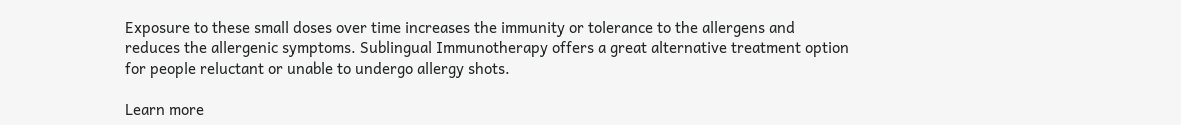Exposure to these small doses over time increases the immunity or tolerance to the allergens and reduces the allergenic symptoms. Sublingual Immunotherapy offers a great alternative treatment option for people reluctant or unable to undergo allergy shots.

Learn more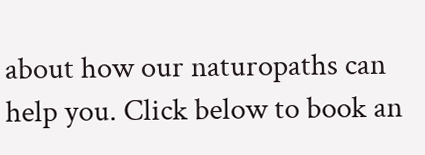about how our naturopaths can help you. Click below to book an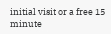initial visit or a free 15 minute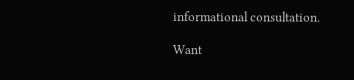informational consultation.

Want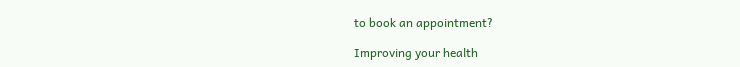to book an appointment?

Improving your health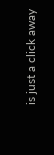is just a click away